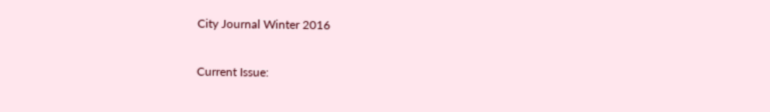City Journal Winter 2016

Current Issue: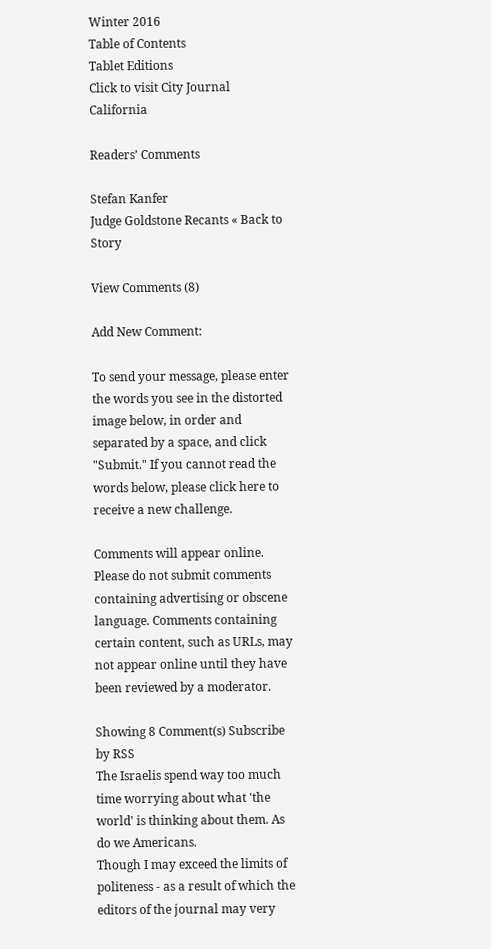Winter 2016
Table of Contents
Tablet Editions
Click to visit City Journal California

Readers’ Comments

Stefan Kanfer
Judge Goldstone Recants « Back to Story

View Comments (8)

Add New Comment:

To send your message, please enter the words you see in the distorted image below, in order and separated by a space, and click "Submit." If you cannot read the words below, please click here to receive a new challenge.

Comments will appear online. Please do not submit comments containing advertising or obscene language. Comments containing certain content, such as URLs, may not appear online until they have been reviewed by a moderator.

Showing 8 Comment(s) Subscribe by RSS
The Israelis spend way too much time worrying about what 'the world' is thinking about them. As do we Americans.
Though I may exceed the limits of politeness - as a result of which the editors of the journal may very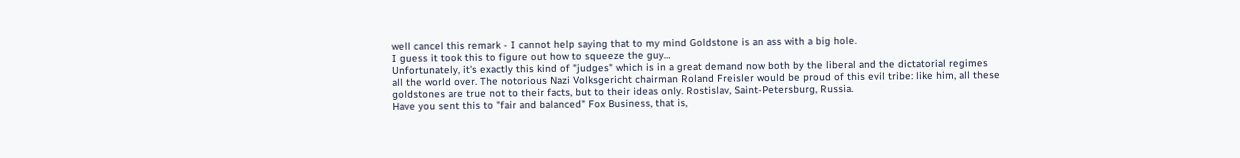well cancel this remark - I cannot help saying that to my mind Goldstone is an ass with a big hole.
I guess it took this to figure out how to squeeze the guy…
Unfortunately, it's exactly this kind of "judges" which is in a great demand now both by the liberal and the dictatorial regimes all the world over. The notorious Nazi Volksgericht chairman Roland Freisler would be proud of this evil tribe: like him, all these goldstones are true not to their facts, but to their ideas only. Rostislav, Saint-Petersburg, Russia.
Have you sent this to "fair and balanced" Fox Business, that is,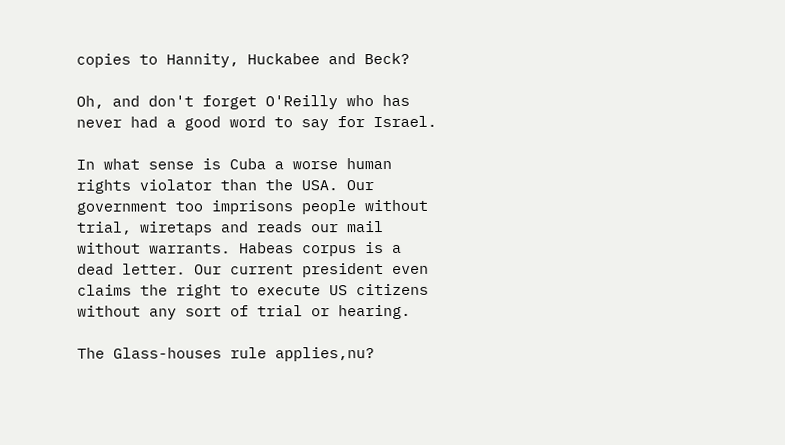copies to Hannity, Huckabee and Beck?

Oh, and don't forget O'Reilly who has never had a good word to say for Israel.

In what sense is Cuba a worse human rights violator than the USA. Our government too imprisons people without trial, wiretaps and reads our mail without warrants. Habeas corpus is a dead letter. Our current president even claims the right to execute US citizens without any sort of trial or hearing.

The Glass-houses rule applies,nu?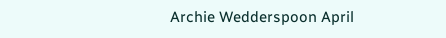Archie Wedderspoon April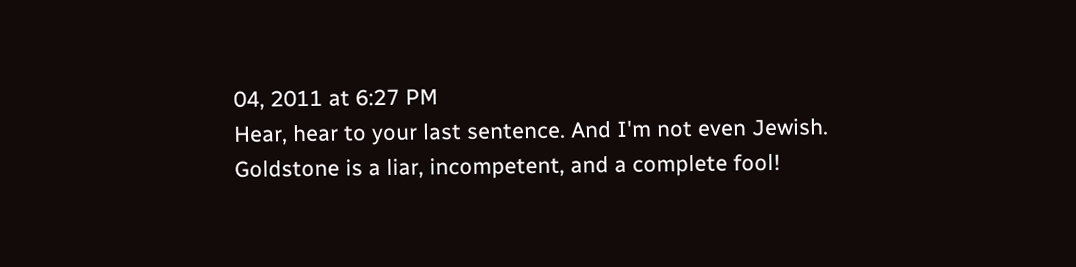04, 2011 at 6:27 PM
Hear, hear to your last sentence. And I'm not even Jewish.
Goldstone is a liar, incompetent, and a complete fool!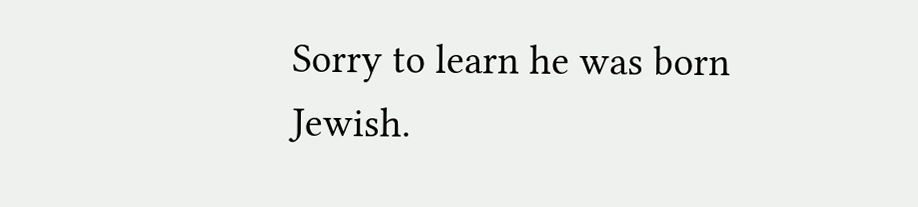Sorry to learn he was born Jewish.